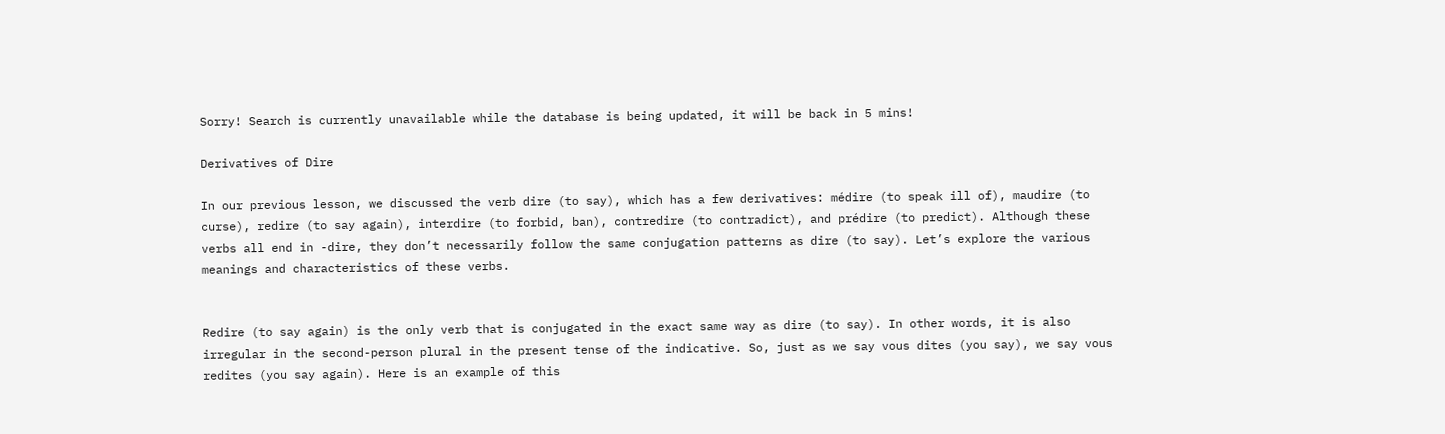Sorry! Search is currently unavailable while the database is being updated, it will be back in 5 mins!

Derivatives of Dire

In our previous lesson, we discussed the verb dire (to say), which has a few derivatives: médire (to speak ill of), maudire (to curse), redire (to say again), interdire (to forbid, ban), contredire (to contradict), and prédire (to predict). Although these verbs all end in -dire, they don’t necessarily follow the same conjugation patterns as dire (to say). Let’s explore the various meanings and characteristics of these verbs.


Redire (to say again) is the only verb that is conjugated in the exact same way as dire (to say). In other words, it is also irregular in the second-person plural in the present tense of the indicative. So, just as we say vous dites (you say), we say vous redites (you say again). Here is an example of this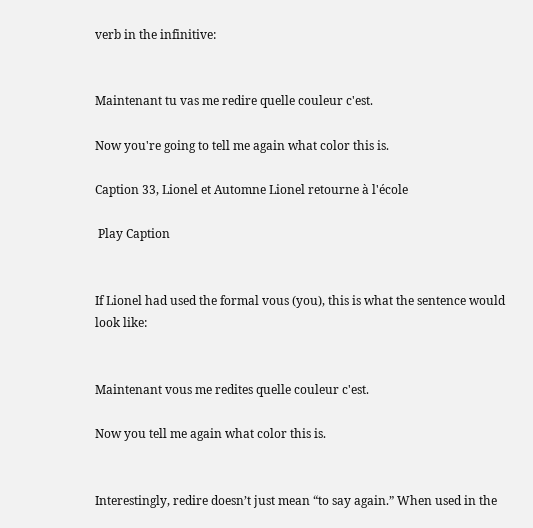verb in the infinitive:


Maintenant tu vas me redire quelle couleur c'est.

Now you're going to tell me again what color this is.

Caption 33, Lionel et Automne Lionel retourne à l'école

 Play Caption


If Lionel had used the formal vous (you), this is what the sentence would look like:


Maintenant vous me redites quelle couleur c'est.

Now you tell me again what color this is.


Interestingly, redire doesn’t just mean “to say again.” When used in the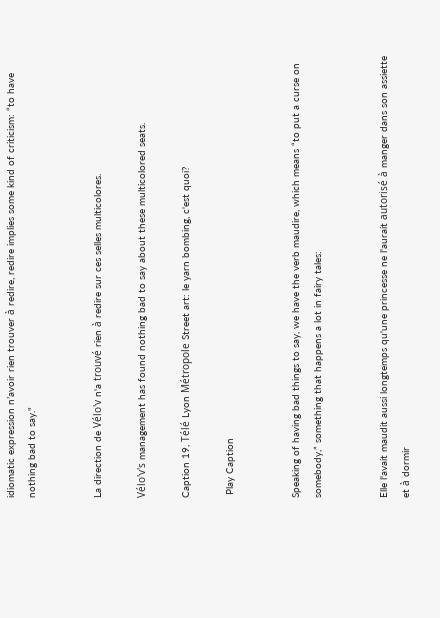idiomatic expression n’avoir rien trouver à redire, redire implies some kind of criticism: “to have nothing bad to say."


La direction de Vélo'v n'a trouvé rien à redire sur ces selles multicolores.

Vélo'v's management has found nothing bad to say about these multicolored seats.

Caption 19, Télé Lyon Métropole Street art: le yarn bombing, c'est quoi?

 Play Caption


Speaking of having bad things to say, we have the verb maudire, which means “to put a curse on somebody,” something that happens a lot in fairy tales:


Elle l'avait maudit aussi longtemps qu'une princesse ne l'aurait autorisé à manger dans son assiette et à dormir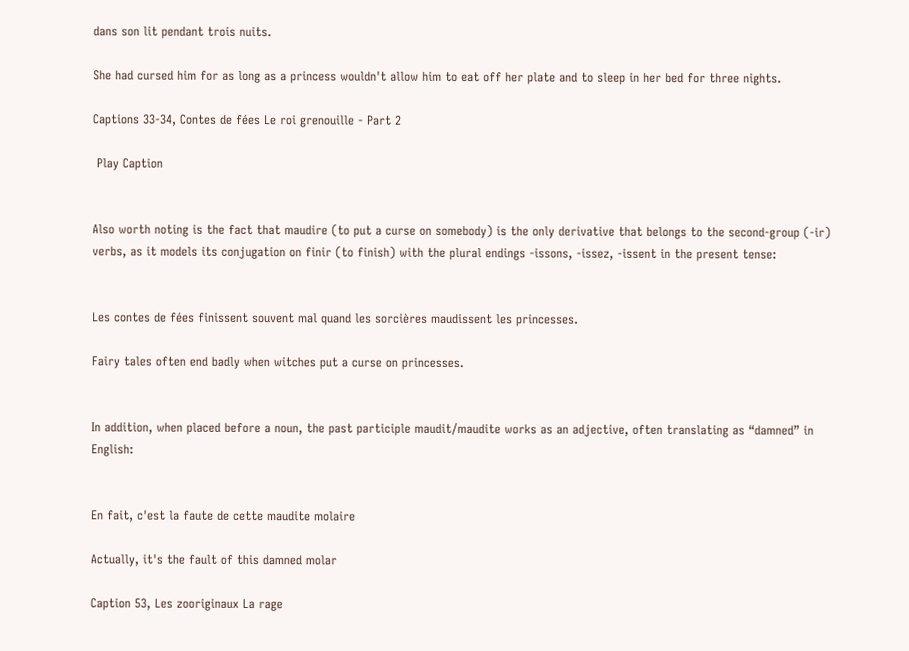dans son lit pendant trois nuits.

She had cursed him for as long as a princess wouldn't allow him to eat off her plate and to sleep in her bed for three nights.

Captions 33-34, Contes de fées Le roi grenouille - Part 2

 Play Caption


Also worth noting is the fact that maudire (to put a curse on somebody) is the only derivative that belongs to the second-group (-ir) verbs, as it models its conjugation on finir (to finish) with the plural endings -issons, -issez, -issent in the present tense:


Les contes de fées finissent souvent mal quand les sorcières maudissent les princesses.

Fairy tales often end badly when witches put a curse on princesses.


In addition, when placed before a noun, the past participle maudit/maudite works as an adjective, often translating as “damned” in English:


En fait, c'est la faute de cette maudite molaire

Actually, it's the fault of this damned molar

Caption 53, Les zooriginaux La rage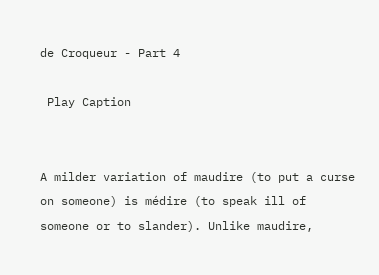de Croqueur - Part 4

 Play Caption


A milder variation of maudire (to put a curse on someone) is médire (to speak ill of someone or to slander). Unlike maudire,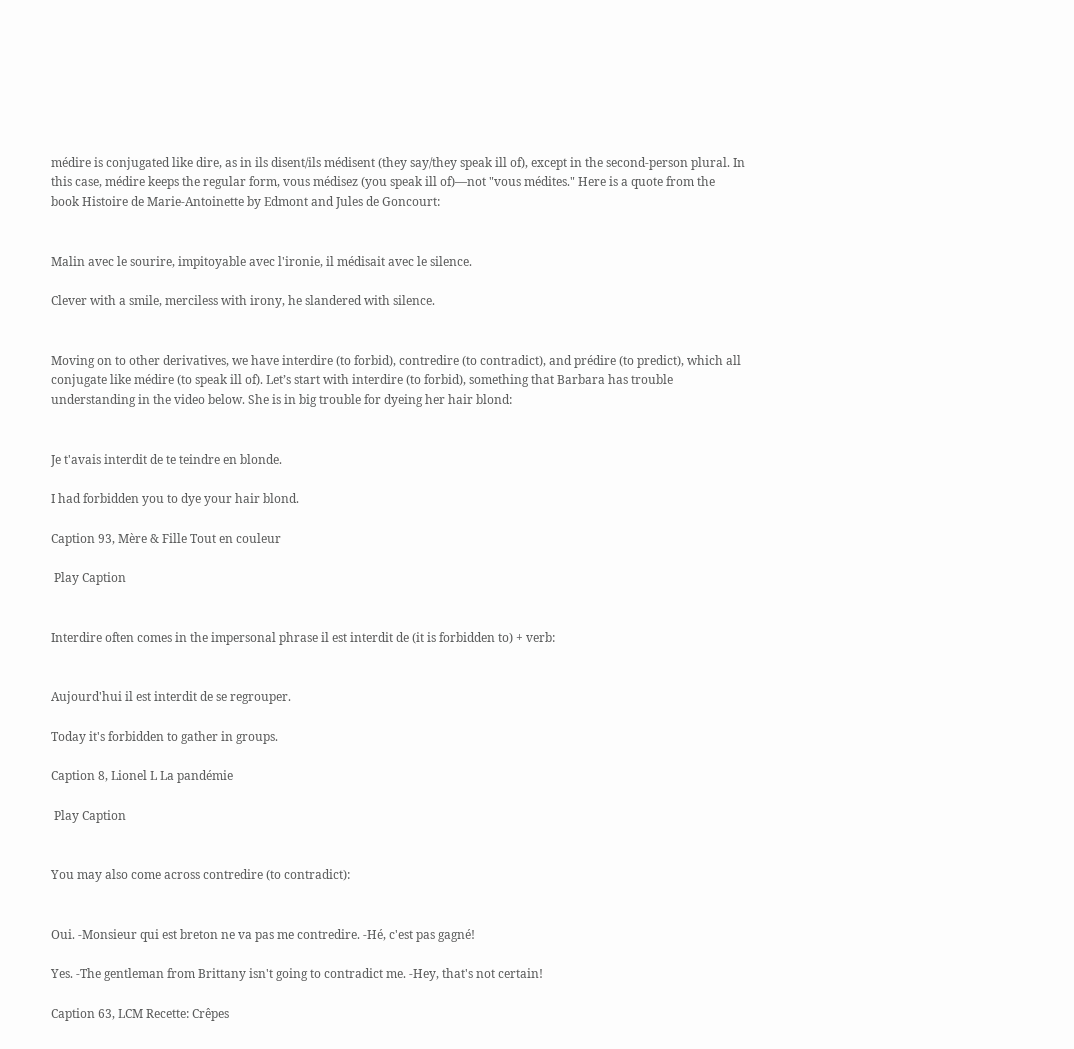médire is conjugated like dire, as in ils disent/ils médisent (they say/they speak ill of), except in the second-person plural. In this case, médire keeps the regular form, vous médisez (you speak ill of)—not "vous médites." Here is a quote from the book Histoire de Marie-Antoinette by Edmont and Jules de Goncourt:


Malin avec le sourire, impitoyable avec l'ironie, il médisait avec le silence.

Clever with a smile, merciless with irony, he slandered with silence.


Moving on to other derivatives, we have interdire (to forbid), contredire (to contradict), and prédire (to predict), which all conjugate like médire (to speak ill of). Let’s start with interdire (to forbid), something that Barbara has trouble understanding in the video below. She is in big trouble for dyeing her hair blond:


Je t'avais interdit de te teindre en blonde.

I had forbidden you to dye your hair blond.

Caption 93, Mère & Fille Tout en couleur

 Play Caption


Interdire often comes in the impersonal phrase il est interdit de (it is forbidden to) + verb:


Aujourd'hui il est interdit de se regrouper.

Today it's forbidden to gather in groups.

Caption 8, Lionel L La pandémie

 Play Caption


You may also come across contredire (to contradict):


Oui. -Monsieur qui est breton ne va pas me contredire. -Hé, c'est pas gagné!

Yes. -The gentleman from Brittany isn't going to contradict me. -Hey, that's not certain!

Caption 63, LCM Recette: Crêpes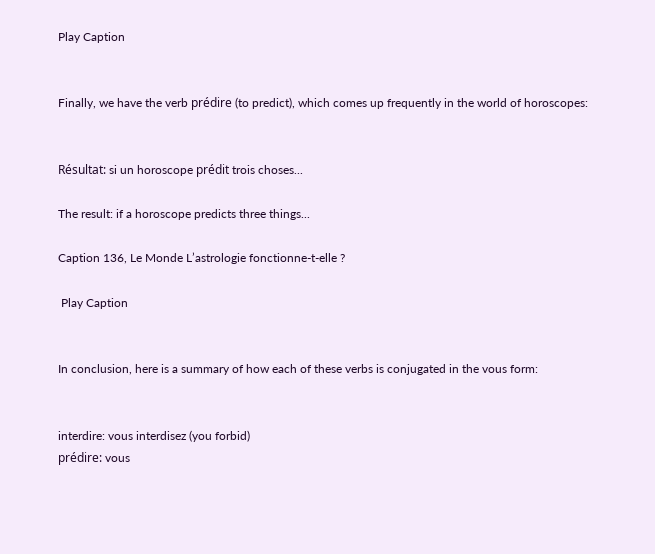Play Caption


Finally, we have the verb prédire (to predict), which comes up frequently in the world of horoscopes:


Résultat: si un horoscope prédit trois choses...

The result: if a horoscope predicts three things...

Caption 136, Le Monde L’astrologie fonctionne-t-elle ?

 Play Caption


In conclusion, here is a summary of how each of these verbs is conjugated in the vous form:


interdire: vous interdisez (you forbid)
prédire: vous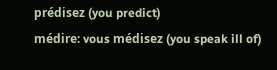prédisez (you predict)
médire: vous médisez (you speak ill of)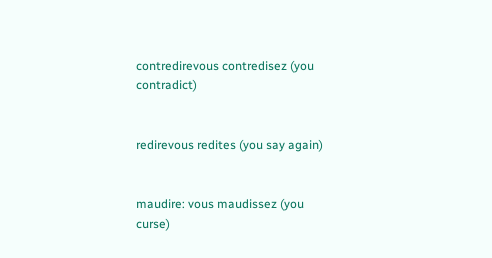contredirevous contredisez (you contradict)


redirevous redites (you say again)


maudire: vous maudissez (you curse)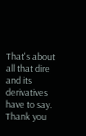That's about all that dire and its derivatives have to say. Thank you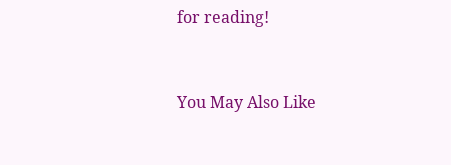for reading!


You May Also Like